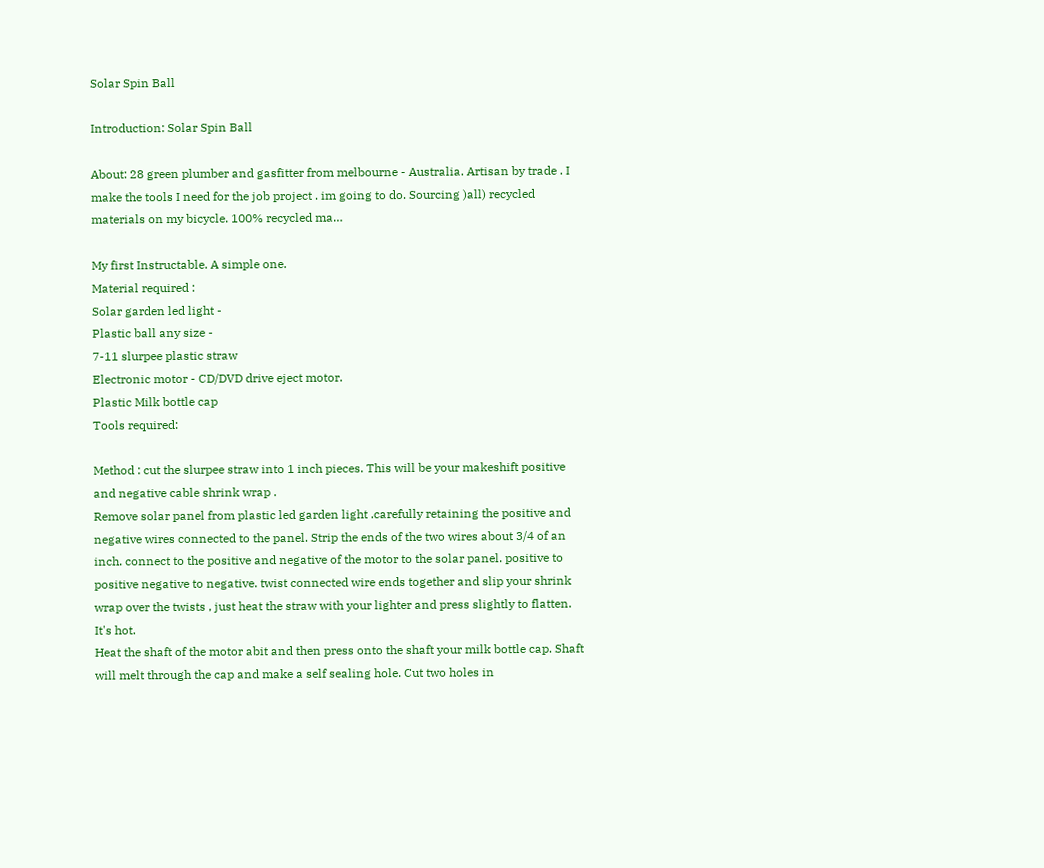Solar Spin Ball

Introduction: Solar Spin Ball

About: 28 green plumber and gasfitter from melbourne - Australia. Artisan by trade . I make the tools I need for the job project . im going to do. Sourcing )all) recycled materials on my bicycle. 100% recycled ma…

My first Instructable. A simple one.
Material required :
Solar garden led light -
Plastic ball any size -
7-11 slurpee plastic straw
Electronic motor - CD/DVD drive eject motor.
Plastic Milk bottle cap
Tools required:

Method : cut the slurpee straw into 1 inch pieces. This will be your makeshift positive and negative cable shrink wrap .
Remove solar panel from plastic led garden light .carefully retaining the positive and negative wires connected to the panel. Strip the ends of the two wires about 3/4 of an inch. connect to the positive and negative of the motor to the solar panel. positive to positive negative to negative. twist connected wire ends together and slip your shrink wrap over the twists , just heat the straw with your lighter and press slightly to flatten. It's hot.
Heat the shaft of the motor abit and then press onto the shaft your milk bottle cap. Shaft will melt through the cap and make a self sealing hole. Cut two holes in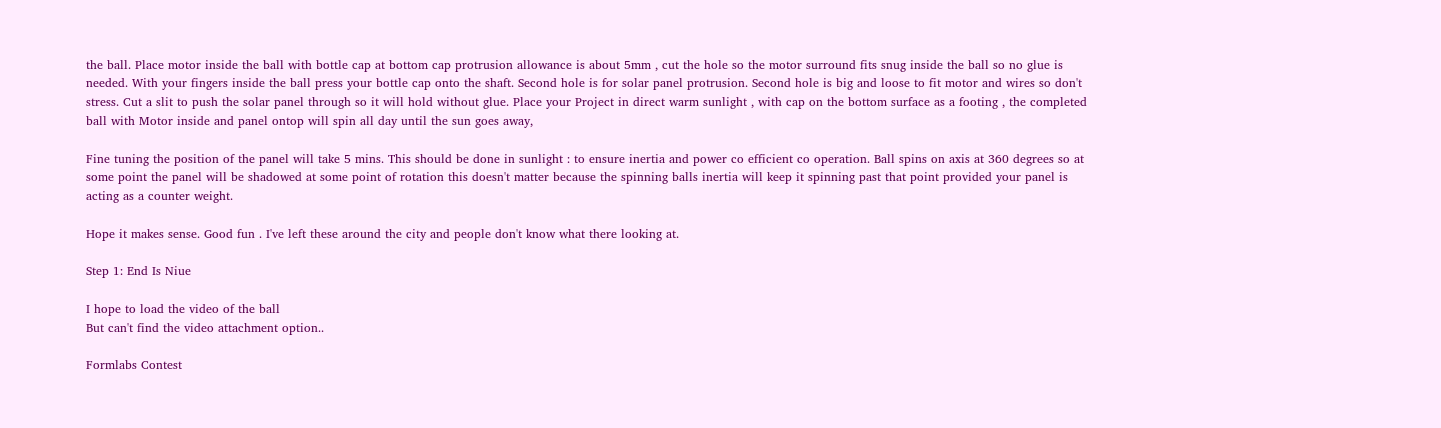the ball. Place motor inside the ball with bottle cap at bottom cap protrusion allowance is about 5mm , cut the hole so the motor surround fits snug inside the ball so no glue is needed. With your fingers inside the ball press your bottle cap onto the shaft. Second hole is for solar panel protrusion. Second hole is big and loose to fit motor and wires so don't stress. Cut a slit to push the solar panel through so it will hold without glue. Place your Project in direct warm sunlight , with cap on the bottom surface as a footing , the completed ball with Motor inside and panel ontop will spin all day until the sun goes away,

Fine tuning the position of the panel will take 5 mins. This should be done in sunlight : to ensure inertia and power co efficient co operation. Ball spins on axis at 360 degrees so at some point the panel will be shadowed at some point of rotation this doesn't matter because the spinning balls inertia will keep it spinning past that point provided your panel is acting as a counter weight.

Hope it makes sense. Good fun . I've left these around the city and people don't know what there looking at.

Step 1: End Is Niue

I hope to load the video of the ball
But can't find the video attachment option..

Formlabs Contest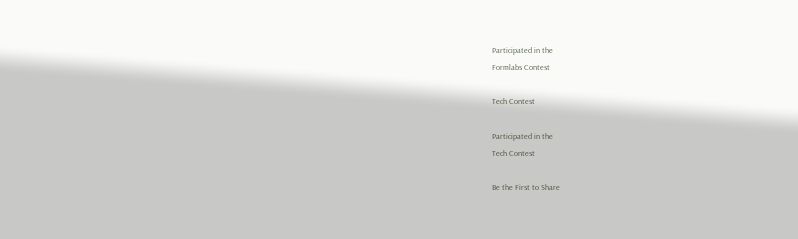Participated in the
Formlabs Contest

Tech Contest

Participated in the
Tech Contest

Be the First to Share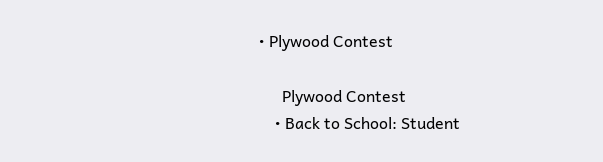• Plywood Contest

      Plywood Contest
    • Back to School: Student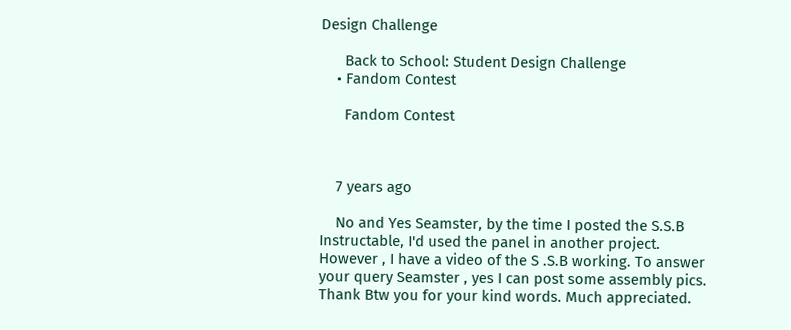Design Challenge

      Back to School: Student Design Challenge
    • Fandom Contest

      Fandom Contest



    7 years ago

    No and Yes Seamster, by the time I posted the S.S.B Instructable, I'd used the panel in another project. However , I have a video of the S .S.B working. To answer your query Seamster , yes I can post some assembly pics. Thank Btw you for your kind words. Much appreciated.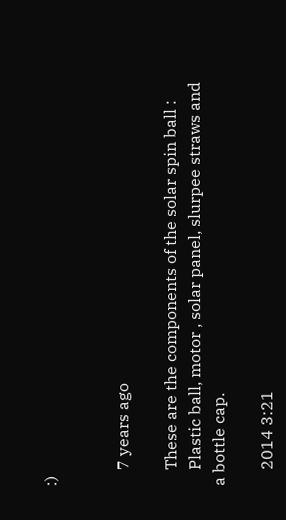:)


    7 years ago

    These are the components of the solar spin ball :
    Plastic ball, motor , solar panel, slurpee straws and a bottle cap.

    2014 3:21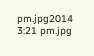pm.jpg2014 3:21 pm.jpg